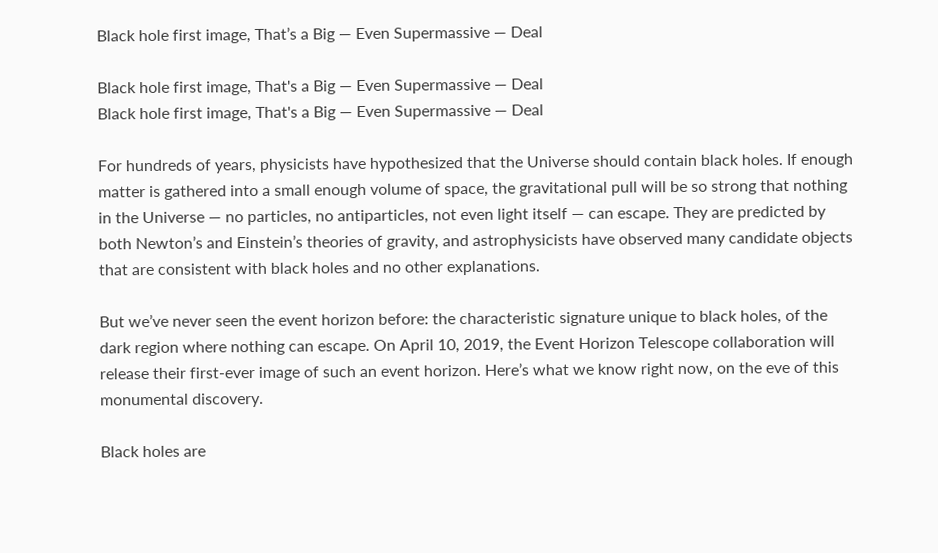Black hole first image, That’s a Big — Even Supermassive — Deal

Black hole first image, That's a Big — Even Supermassive — Deal
Black hole first image, That's a Big — Even Supermassive — Deal

For hundreds of years, physicists have hypothesized that the Universe should contain black holes. If enough matter is gathered into a small enough volume of space, the gravitational pull will be so strong that nothing in the Universe — no particles, no antiparticles, not even light itself — can escape. They are predicted by both Newton’s and Einstein’s theories of gravity, and astrophysicists have observed many candidate objects that are consistent with black holes and no other explanations.

But we’ve never seen the event horizon before: the characteristic signature unique to black holes, of the dark region where nothing can escape. On April 10, 2019, the Event Horizon Telescope collaboration will release their first-ever image of such an event horizon. Here’s what we know right now, on the eve of this monumental discovery.

Black holes are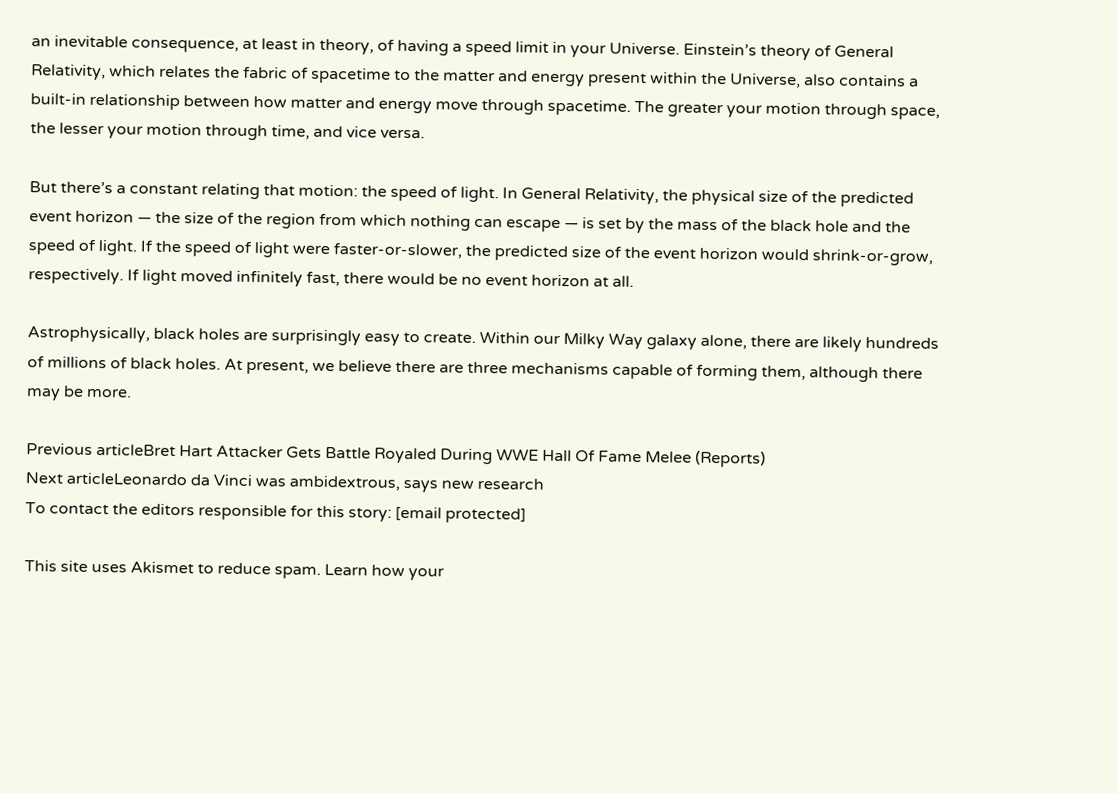an inevitable consequence, at least in theory, of having a speed limit in your Universe. Einstein’s theory of General Relativity, which relates the fabric of spacetime to the matter and energy present within the Universe, also contains a built-in relationship between how matter and energy move through spacetime. The greater your motion through space, the lesser your motion through time, and vice versa.

But there’s a constant relating that motion: the speed of light. In General Relativity, the physical size of the predicted event horizon — the size of the region from which nothing can escape — is set by the mass of the black hole and the speed of light. If the speed of light were faster-or-slower, the predicted size of the event horizon would shrink-or-grow, respectively. If light moved infinitely fast, there would be no event horizon at all.

Astrophysically, black holes are surprisingly easy to create. Within our Milky Way galaxy alone, there are likely hundreds of millions of black holes. At present, we believe there are three mechanisms capable of forming them, although there may be more.

Previous articleBret Hart Attacker Gets Battle Royaled During WWE Hall Of Fame Melee (Reports)
Next articleLeonardo da Vinci was ambidextrous, says new research
To contact the editors responsible for this story: [email protected]

This site uses Akismet to reduce spam. Learn how your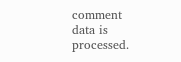comment data is processed.